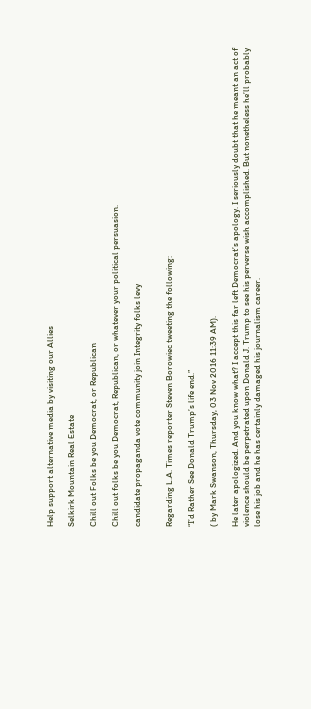Help support alternative media by visiting our Allies

Selkirk Mountain Real Estate

Chill out Folks be you Democrat, or Republican

Chill out folks be you Democrat, Republican, or whatever your political persuasion.

candidate propaganda vote community join Integrity folks levy


Regarding L.A. Times reporter Steven Borowiec tweeting the following:

“I’d Rather See Donald Trump’s life end.”

( by Mark Swanson, Thursday, 03 Nov 2016 11:39 AM).

He later apologized. And you know what? I accept this far left Democrat’s apology. I seriously doubt that he meant an act of violence should be perpetrated upon Donald J. Trump to see his perverse wish accomplished. But nonetheless he’ll probably lose his job and he has certainly damaged his journalism career.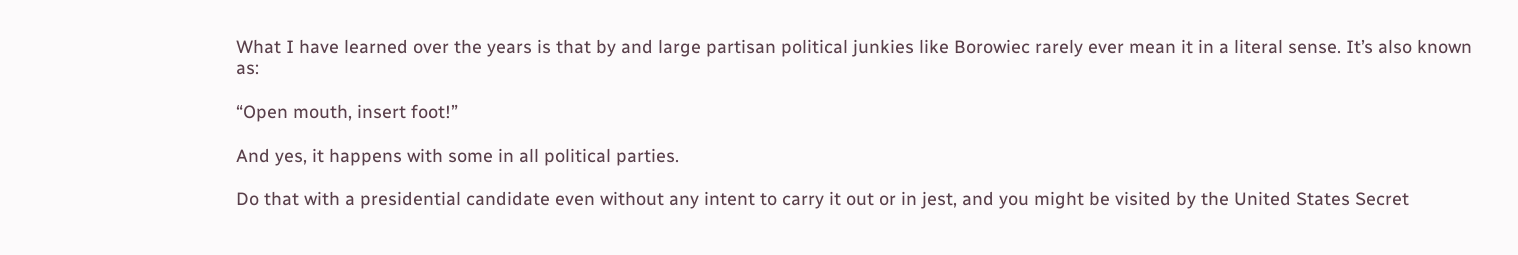What I have learned over the years is that by and large partisan political junkies like Borowiec rarely ever mean it in a literal sense. It’s also known as:

“Open mouth, insert foot!”

And yes, it happens with some in all political parties.

Do that with a presidential candidate even without any intent to carry it out or in jest, and you might be visited by the United States Secret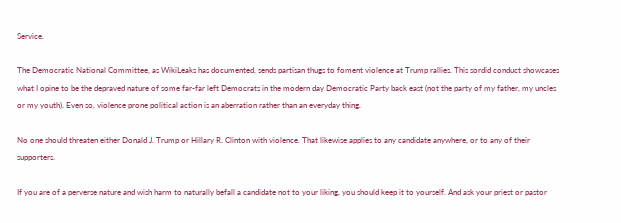Service.

The Democratic National Committee, as WikiLeaks has documented, sends partisan thugs to foment violence at Trump rallies. This sordid conduct showcases what I opine to be the depraved nature of some far-far left Democrats in the modern day Democratic Party back east (not the party of my father, my uncles or my youth). Even so, violence prone political action is an aberration rather than an everyday thing.

No one should threaten either Donald J. Trump or Hillary R. Clinton with violence. That likewise applies to any candidate anywhere, or to any of their supporters.

If you are of a perverse nature and wish harm to naturally befall a candidate not to your liking, you should keep it to yourself. And ask your priest or pastor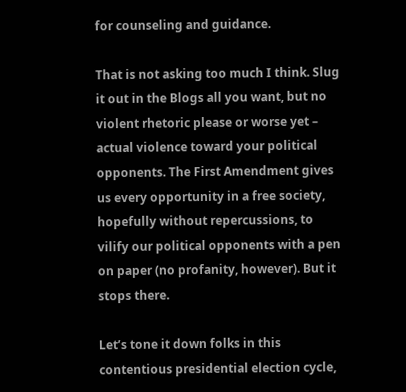for counseling and guidance.

That is not asking too much I think. Slug it out in the Blogs all you want, but no violent rhetoric please or worse yet – actual violence toward your political opponents. The First Amendment gives us every opportunity in a free society, hopefully without repercussions, to vilify our political opponents with a pen on paper (no profanity, however). But it stops there.

Let’s tone it down folks in this contentious presidential election cycle,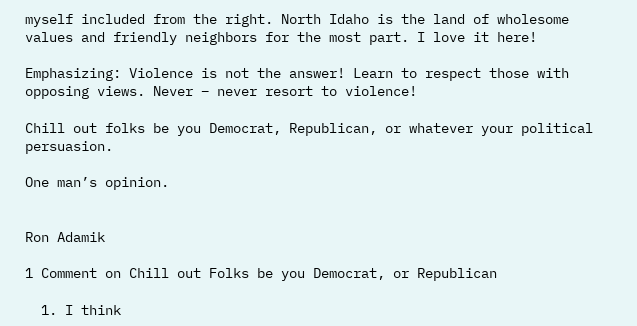myself included from the right. North Idaho is the land of wholesome values and friendly neighbors for the most part. I love it here!

Emphasizing: Violence is not the answer! Learn to respect those with opposing views. Never – never resort to violence!

Chill out folks be you Democrat, Republican, or whatever your political persuasion.

One man’s opinion.


Ron Adamik

1 Comment on Chill out Folks be you Democrat, or Republican

  1. I think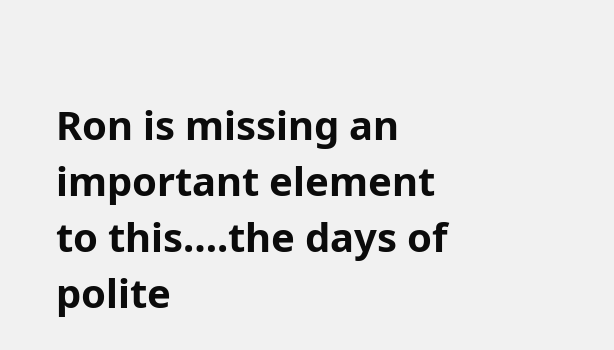Ron is missing an important element to this….the days of polite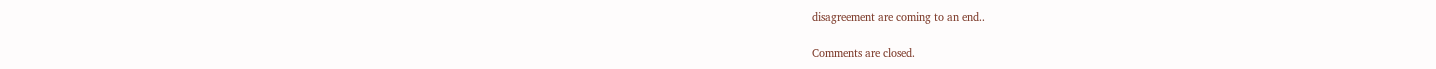disagreement are coming to an end..

Comments are closed.